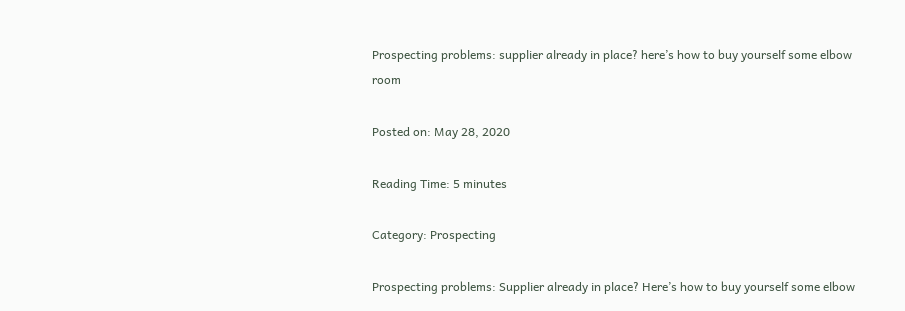Prospecting problems: supplier already in place? here’s how to buy yourself some elbow room

Posted on: May 28, 2020

Reading Time: 5 minutes

Category: Prospecting

Prospecting problems: Supplier already in place? Here’s how to buy yourself some elbow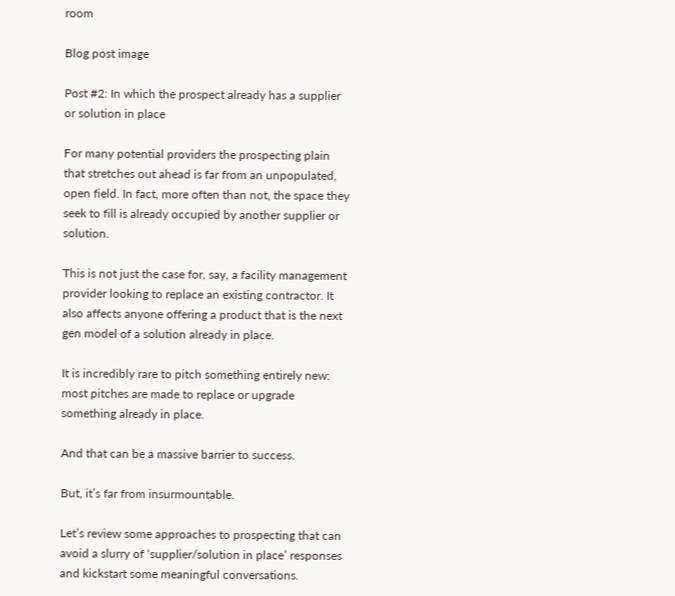room

Blog post image

Post #2: In which the prospect already has a supplier or solution in place

For many potential providers the prospecting plain that stretches out ahead is far from an unpopulated, open field. In fact, more often than not, the space they seek to fill is already occupied by another supplier or solution.

This is not just the case for, say, a facility management provider looking to replace an existing contractor. It also affects anyone offering a product that is the next gen model of a solution already in place.

It is incredibly rare to pitch something entirely new: most pitches are made to replace or upgrade something already in place.

And that can be a massive barrier to success.

But, it’s far from insurmountable.

Let’s review some approaches to prospecting that can avoid a slurry of ‘supplier/solution in place’ responses and kickstart some meaningful conversations.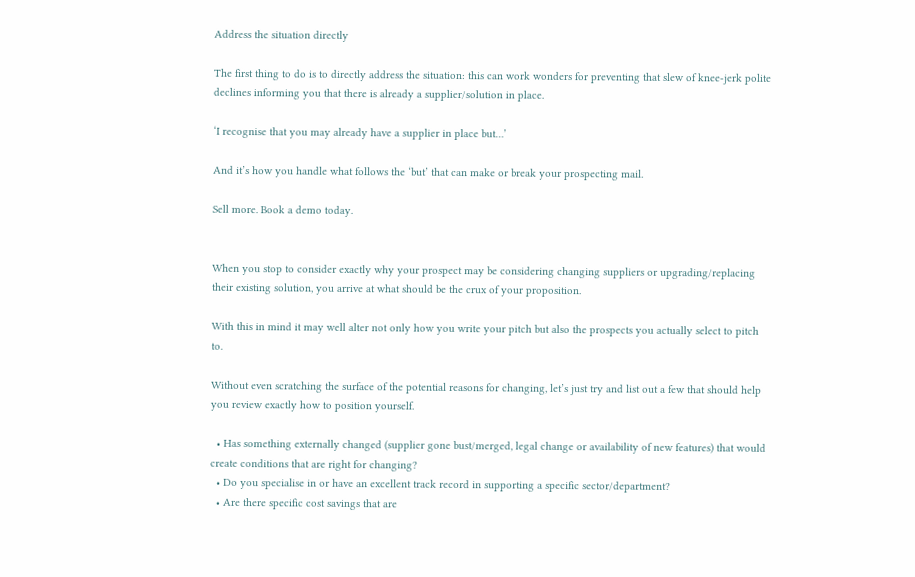Address the situation directly

The first thing to do is to directly address the situation: this can work wonders for preventing that slew of knee-jerk polite declines informing you that there is already a supplier/solution in place.

‘I recognise that you may already have a supplier in place but…’

And it’s how you handle what follows the ‘but’ that can make or break your prospecting mail.

Sell more. Book a demo today.


When you stop to consider exactly why your prospect may be considering changing suppliers or upgrading/replacing their existing solution, you arrive at what should be the crux of your proposition.

With this in mind it may well alter not only how you write your pitch but also the prospects you actually select to pitch to.

Without even scratching the surface of the potential reasons for changing, let’s just try and list out a few that should help you review exactly how to position yourself.

  • Has something externally changed (supplier gone bust/merged, legal change or availability of new features) that would create conditions that are right for changing?
  • Do you specialise in or have an excellent track record in supporting a specific sector/department?
  • Are there specific cost savings that are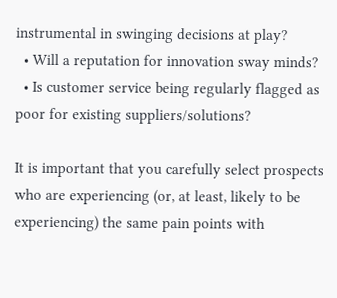instrumental in swinging decisions at play?
  • Will a reputation for innovation sway minds?
  • Is customer service being regularly flagged as poor for existing suppliers/solutions?

It is important that you carefully select prospects who are experiencing (or, at least, likely to be experiencing) the same pain points with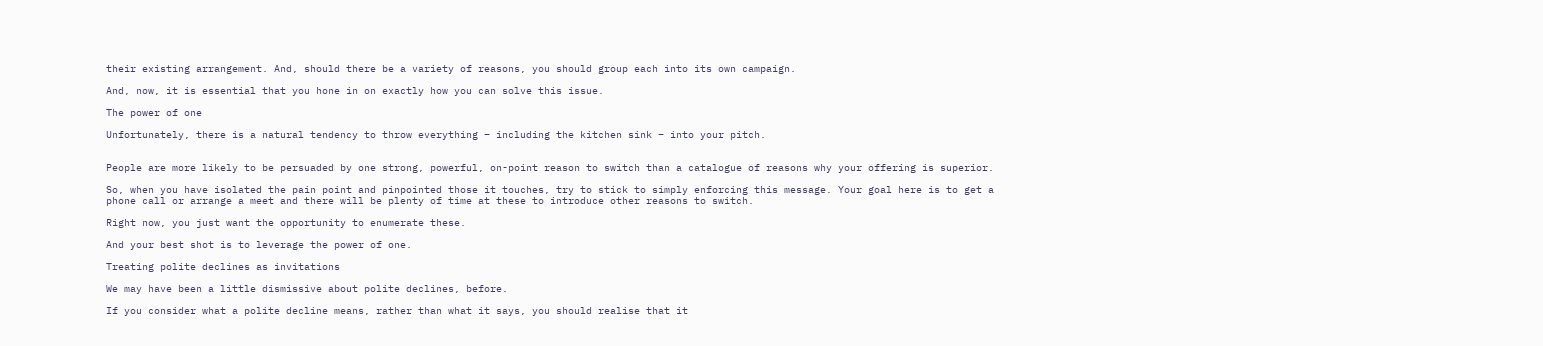their existing arrangement. And, should there be a variety of reasons, you should group each into its own campaign.

And, now, it is essential that you hone in on exactly how you can solve this issue.

The power of one

Unfortunately, there is a natural tendency to throw everything – including the kitchen sink – into your pitch.


People are more likely to be persuaded by one strong, powerful, on-point reason to switch than a catalogue of reasons why your offering is superior.

So, when you have isolated the pain point and pinpointed those it touches, try to stick to simply enforcing this message. Your goal here is to get a phone call or arrange a meet and there will be plenty of time at these to introduce other reasons to switch.

Right now, you just want the opportunity to enumerate these.

And your best shot is to leverage the power of one.

Treating polite declines as invitations

We may have been a little dismissive about polite declines, before.

If you consider what a polite decline means, rather than what it says, you should realise that it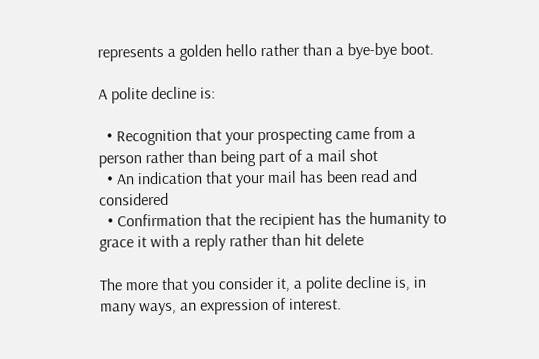represents a golden hello rather than a bye-bye boot.

A polite decline is:

  • Recognition that your prospecting came from a person rather than being part of a mail shot
  • An indication that your mail has been read and considered
  • Confirmation that the recipient has the humanity to grace it with a reply rather than hit delete

The more that you consider it, a polite decline is, in many ways, an expression of interest.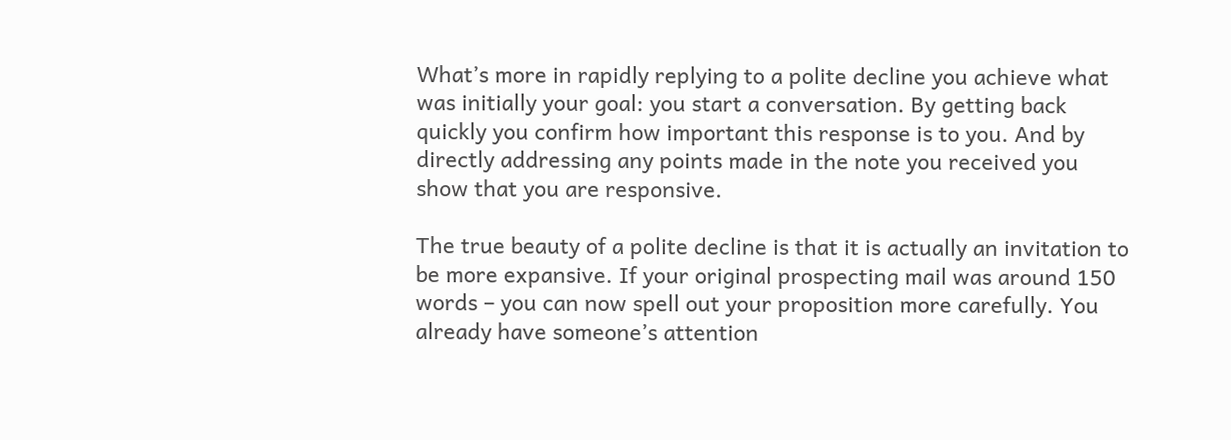What’s more in rapidly replying to a polite decline you achieve what was initially your goal: you start a conversation. By getting back quickly you confirm how important this response is to you. And by directly addressing any points made in the note you received you show that you are responsive.

The true beauty of a polite decline is that it is actually an invitation to be more expansive. If your original prospecting mail was around 150 words – you can now spell out your proposition more carefully. You already have someone’s attention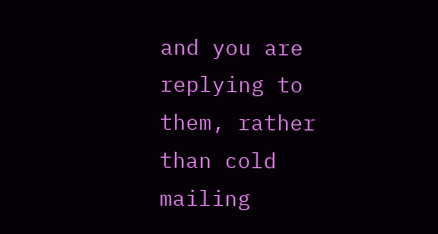and you are replying to them, rather than cold mailing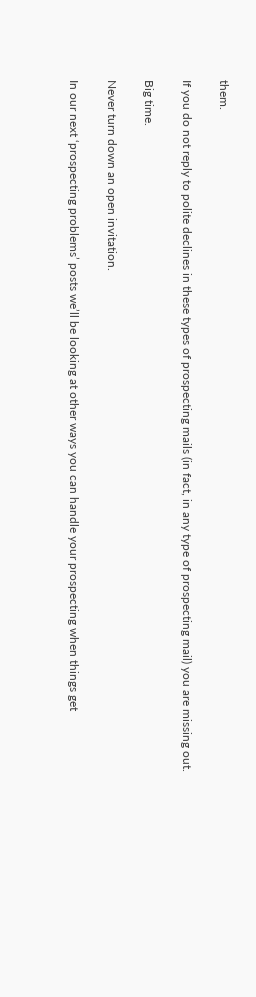them.

If you do not reply to polite declines in these types of prospecting mails (in fact, in any type of prospecting mail) you are missing out.

Big time.

Never turn down an open invitation.

In our next ‘prospecting problems’ posts we’ll be looking at other ways you can handle your prospecting when things get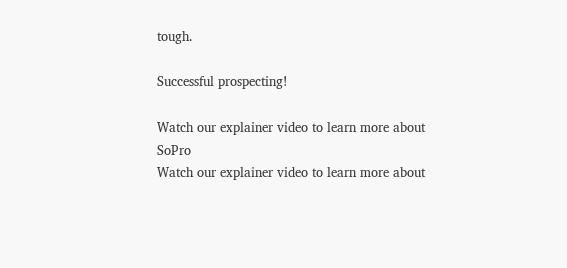tough.

Successful prospecting!

Watch our explainer video to learn more about SoPro
Watch our explainer video to learn more about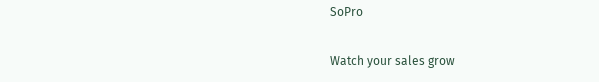SoPro

Watch your sales grow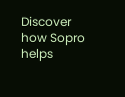Discover how Sopro helps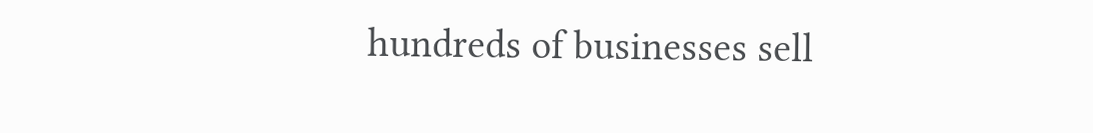hundreds of businesses sell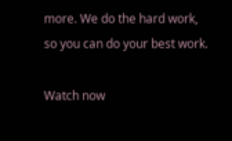more. We do the hard work, so you can do your best work.

Watch now